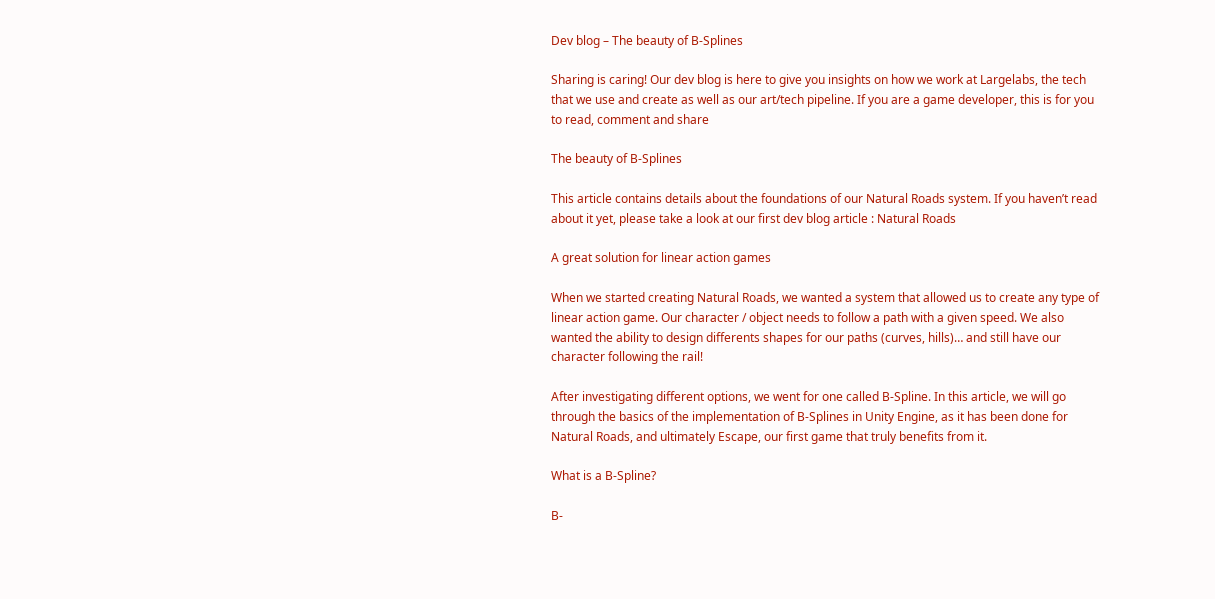Dev blog – The beauty of B-Splines

Sharing is caring! Our dev blog is here to give you insights on how we work at Largelabs, the tech that we use and create as well as our art/tech pipeline. If you are a game developer, this is for you to read, comment and share

The beauty of B-Splines

This article contains details about the foundations of our Natural Roads system. If you haven’t read about it yet, please take a look at our first dev blog article : Natural Roads

A great solution for linear action games

When we started creating Natural Roads, we wanted a system that allowed us to create any type of linear action game. Our character / object needs to follow a path with a given speed. We also wanted the ability to design differents shapes for our paths (curves, hills)… and still have our character following the rail!

After investigating different options, we went for one called B-Spline. In this article, we will go through the basics of the implementation of B-Splines in Unity Engine, as it has been done for Natural Roads, and ultimately Escape, our first game that truly benefits from it.

What is a B-Spline?

B-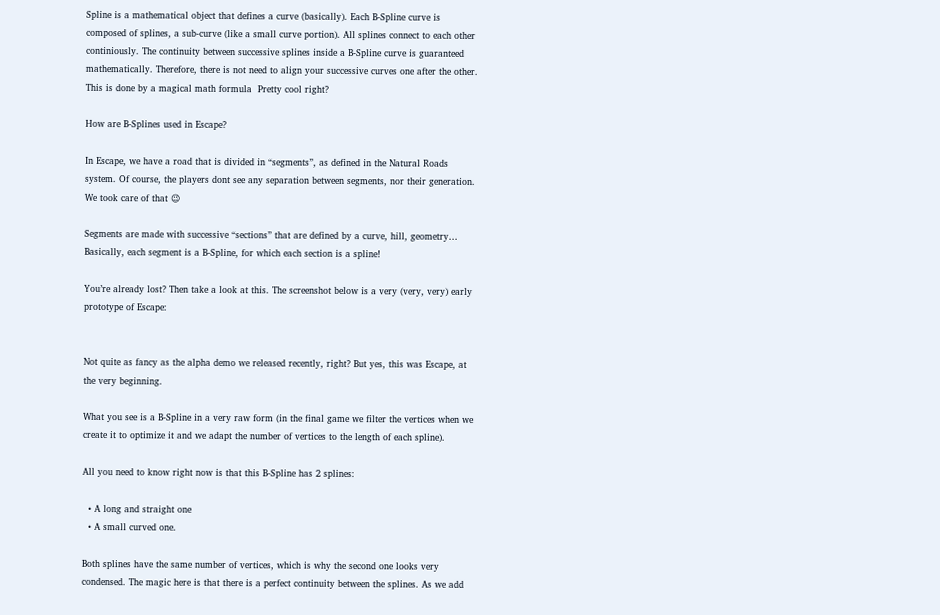Spline is a mathematical object that defines a curve (basically). Each B-Spline curve is composed of splines, a sub-curve (like a small curve portion). All splines connect to each other continiously. The continuity between successive splines inside a B-Spline curve is guaranteed mathematically. Therefore, there is not need to align your successive curves one after the other. This is done by a magical math formula  Pretty cool right?

How are B-Splines used in Escape?

In Escape, we have a road that is divided in “segments”, as defined in the Natural Roads system. Of course, the players dont see any separation between segments, nor their generation. We took care of that 😉

Segments are made with successive “sections” that are defined by a curve, hill, geometry… Basically, each segment is a B-Spline, for which each section is a spline!

You’re already lost? Then take a look at this. The screenshot below is a very (very, very) early prototype of Escape:


Not quite as fancy as the alpha demo we released recently, right? But yes, this was Escape, at the very beginning.

What you see is a B-Spline in a very raw form (in the final game we filter the vertices when we create it to optimize it and we adapt the number of vertices to the length of each spline).

All you need to know right now is that this B-Spline has 2 splines:

  • A long and straight one
  • A small curved one.

Both splines have the same number of vertices, which is why the second one looks very condensed. The magic here is that there is a perfect continuity between the splines. As we add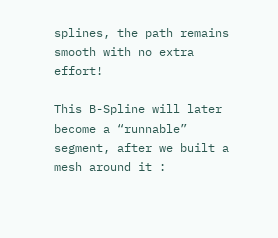splines, the path remains smooth with no extra effort!

This B-Spline will later become a “runnable” segment, after we built a mesh around it :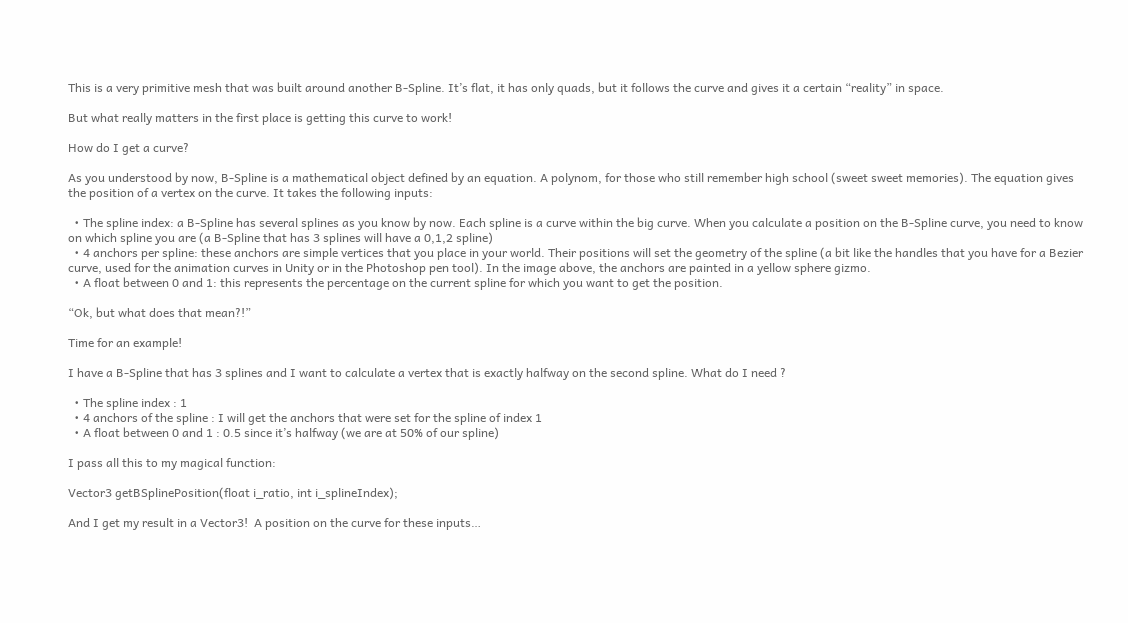This is a very primitive mesh that was built around another B-Spline. It’s flat, it has only quads, but it follows the curve and gives it a certain “reality” in space.

But what really matters in the first place is getting this curve to work!

How do I get a curve?

As you understood by now, B-Spline is a mathematical object defined by an equation. A polynom, for those who still remember high school (sweet sweet memories). The equation gives the position of a vertex on the curve. It takes the following inputs:

  • The spline index: a B-Spline has several splines as you know by now. Each spline is a curve within the big curve. When you calculate a position on the B-Spline curve, you need to know on which spline you are (a B-Spline that has 3 splines will have a 0,1,2 spline)
  • 4 anchors per spline: these anchors are simple vertices that you place in your world. Their positions will set the geometry of the spline (a bit like the handles that you have for a Bezier curve, used for the animation curves in Unity or in the Photoshop pen tool). In the image above, the anchors are painted in a yellow sphere gizmo.
  • A float between 0 and 1: this represents the percentage on the current spline for which you want to get the position.

“Ok, but what does that mean?!”

Time for an example!

I have a B-Spline that has 3 splines and I want to calculate a vertex that is exactly halfway on the second spline. What do I need ?

  • The spline index : 1
  • 4 anchors of the spline : I will get the anchors that were set for the spline of index 1
  • A float between 0 and 1 : 0.5 since it’s halfway (we are at 50% of our spline)

I pass all this to my magical function:

Vector3 getBSplinePosition(float i_ratio, int i_splineIndex);

And I get my result in a Vector3!  A position on the curve for these inputs…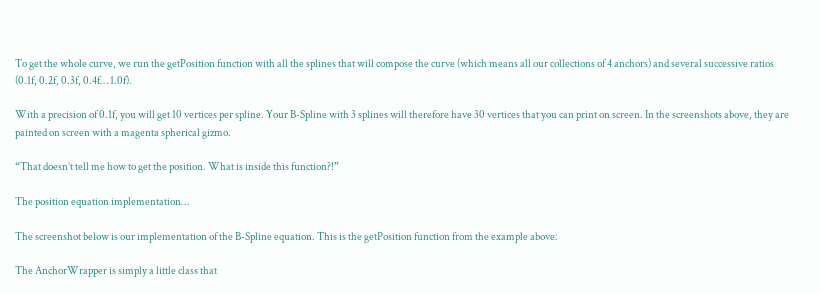To get the whole curve, we run the getPosition function with all the splines that will compose the curve (which means all our collections of 4 anchors) and several successive ratios (0.1f, 0.2f, 0.3f, 0.4f… 1.0f).

With a precision of 0.1f, you will get 10 vertices per spline. Your B-Spline with 3 splines will therefore have 30 vertices that you can print on screen. In the screenshots above, they are painted on screen with a magenta spherical gizmo.

“That doesn’t tell me how to get the position. What is inside this function?!”

The position equation implementation…

The screenshot below is our implementation of the B-Spline equation. This is the getPosition function from the example above:

The AnchorWrapper is simply a little class that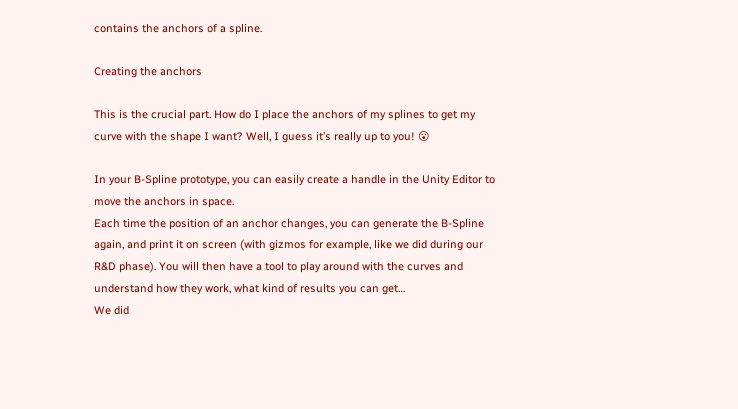contains the anchors of a spline.

Creating the anchors

This is the crucial part. How do I place the anchors of my splines to get my curve with the shape I want? Well, I guess it’s really up to you! 😮

In your B-Spline prototype, you can easily create a handle in the Unity Editor to move the anchors in space.
Each time the position of an anchor changes, you can generate the B-Spline again, and print it on screen (with gizmos for example, like we did during our R&D phase). You will then have a tool to play around with the curves and understand how they work, what kind of results you can get…
We did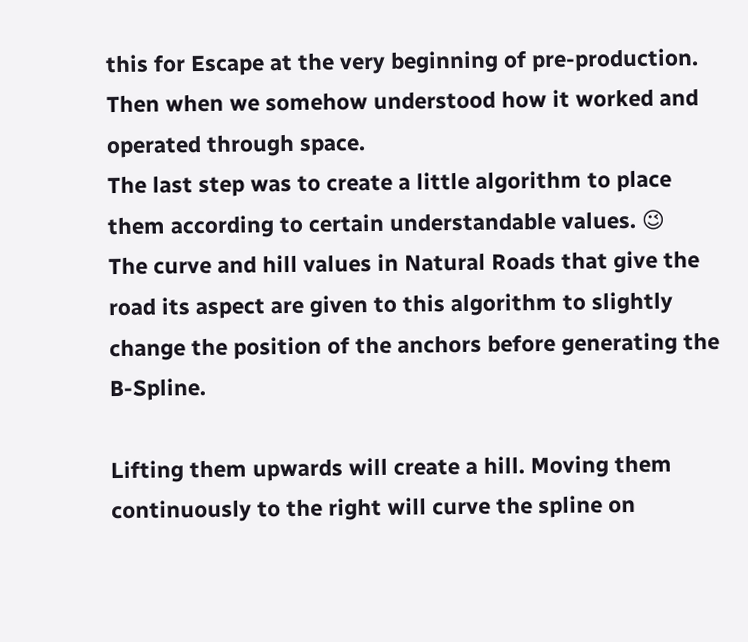this for Escape at the very beginning of pre-production. Then when we somehow understood how it worked and operated through space.
The last step was to create a little algorithm to place them according to certain understandable values. 😉
The curve and hill values in Natural Roads that give the road its aspect are given to this algorithm to slightly change the position of the anchors before generating the B-Spline.

Lifting them upwards will create a hill. Moving them continuously to the right will curve the spline on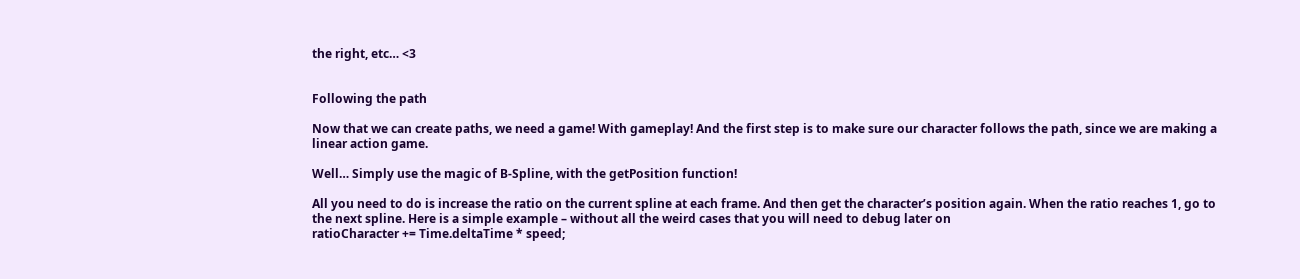the right, etc… <3


Following the path

Now that we can create paths, we need a game! With gameplay! And the first step is to make sure our character follows the path, since we are making a linear action game.

Well… Simply use the magic of B-Spline, with the getPosition function!

All you need to do is increase the ratio on the current spline at each frame. And then get the character’s position again. When the ratio reaches 1, go to the next spline. Here is a simple example – without all the weird cases that you will need to debug later on
ratioCharacter += Time.deltaTime * speed;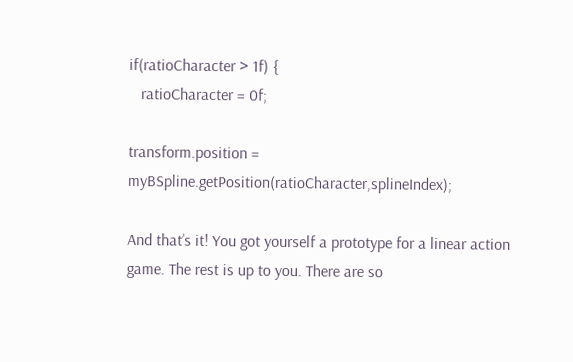if(ratioCharacter > 1f) {
   ratioCharacter = 0f;

transform.position = myBSpline.getPosition(ratioCharacter,splineIndex);

And that’s it! You got yourself a prototype for a linear action game. The rest is up to you. There are so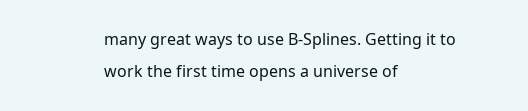many great ways to use B-Splines. Getting it to work the first time opens a universe of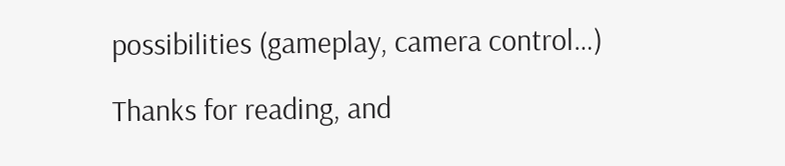possibilities (gameplay, camera control…)

Thanks for reading, and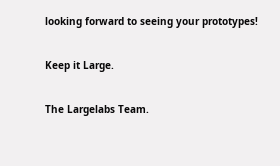looking forward to seeing your prototypes!

Keep it Large.

The Largelabs Team.